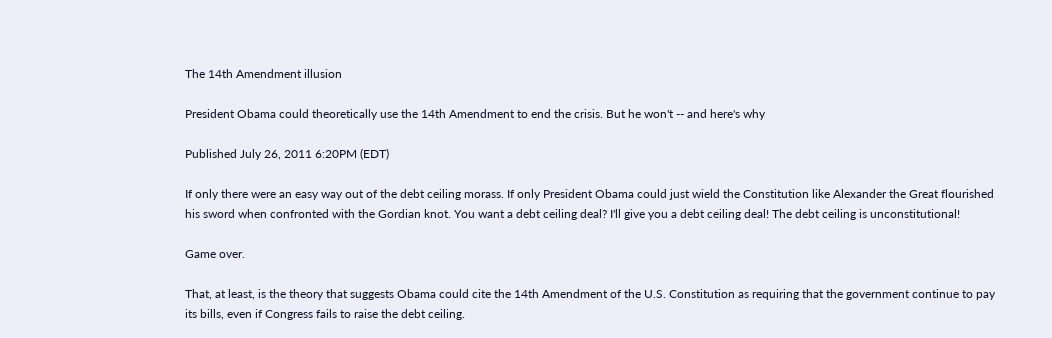The 14th Amendment illusion

President Obama could theoretically use the 14th Amendment to end the crisis. But he won't -- and here's why

Published July 26, 2011 6:20PM (EDT)

If only there were an easy way out of the debt ceiling morass. If only President Obama could just wield the Constitution like Alexander the Great flourished his sword when confronted with the Gordian knot. You want a debt ceiling deal? I'll give you a debt ceiling deal! The debt ceiling is unconstitutional!

Game over.

That, at least, is the theory that suggests Obama could cite the 14th Amendment of the U.S. Constitution as requiring that the government continue to pay its bills, even if Congress fails to raise the debt ceiling.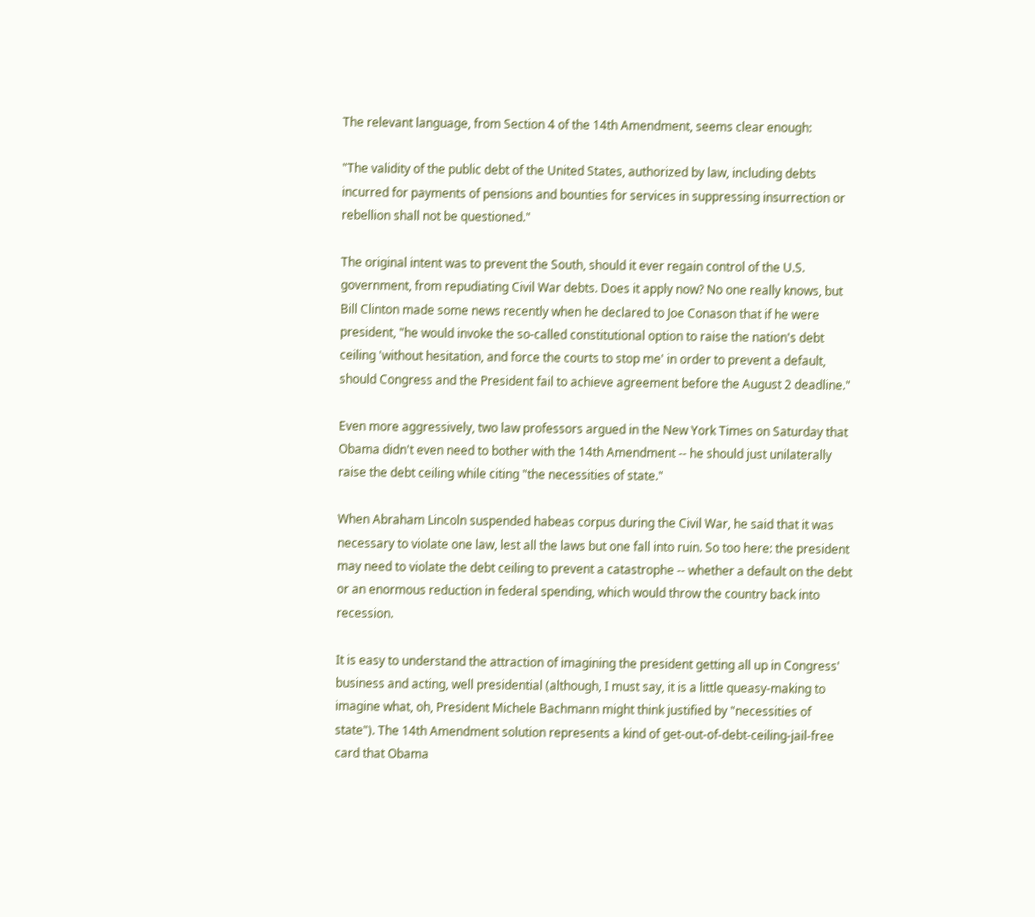The relevant language, from Section 4 of the 14th Amendment, seems clear enough:

"The validity of the public debt of the United States, authorized by law, including debts incurred for payments of pensions and bounties for services in suppressing insurrection or rebellion shall not be questioned."

The original intent was to prevent the South, should it ever regain control of the U.S. government, from repudiating Civil War debts. Does it apply now? No one really knows, but Bill Clinton made some news recently when he declared to Joe Conason that if he were president, "he would invoke the so-called constitutional option to raise the nation's debt ceiling 'without hesitation, and force the courts to stop me' in order to prevent a default, should Congress and the President fail to achieve agreement before the August 2 deadline."

Even more aggressively, two law professors argued in the New York Times on Saturday that Obama didn't even need to bother with the 14th Amendment -- he should just unilaterally raise the debt ceiling while citing "the necessities of state."

When Abraham Lincoln suspended habeas corpus during the Civil War, he said that it was necessary to violate one law, lest all the laws but one fall into ruin. So too here: the president may need to violate the debt ceiling to prevent a catastrophe -- whether a default on the debt or an enormous reduction in federal spending, which would throw the country back into recession.

It is easy to understand the attraction of imagining the president getting all up in Congress' business and acting, well presidential (although, I must say, it is a little queasy-making to imagine what, oh, President Michele Bachmann might think justified by "necessities of state"). The 14th Amendment solution represents a kind of get-out-of-debt-ceiling-jail-free card that Obama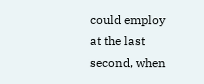could employ at the last second, when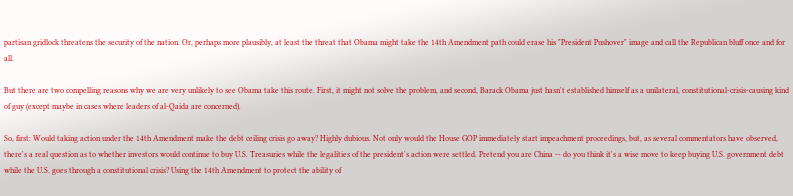partisan gridlock threatens the security of the nation. Or, perhaps more plausibly, at least the threat that Obama might take the 14th Amendment path could erase his "President Pushover" image and call the Republican bluff once and for all.

But there are two compelling reasons why we are very unlikely to see Obama take this route. First, it might not solve the problem, and second, Barack Obama just hasn't established himself as a unilateral, constitutional-crisis-causing kind of guy (except maybe in cases where leaders of al-Qaida are concerned).

So, first: Would taking action under the 14th Amendment make the debt ceiling crisis go away? Highly dubious. Not only would the House GOP immediately start impeachment proceedings, but, as several commentators have observed, there's a real question as to whether investors would continue to buy U.S. Treasuries while the legalities of the president's action were settled. Pretend you are China -- do you think it's a wise move to keep buying U.S. government debt while the U.S. goes through a constitutional crisis? Using the 14th Amendment to protect the ability of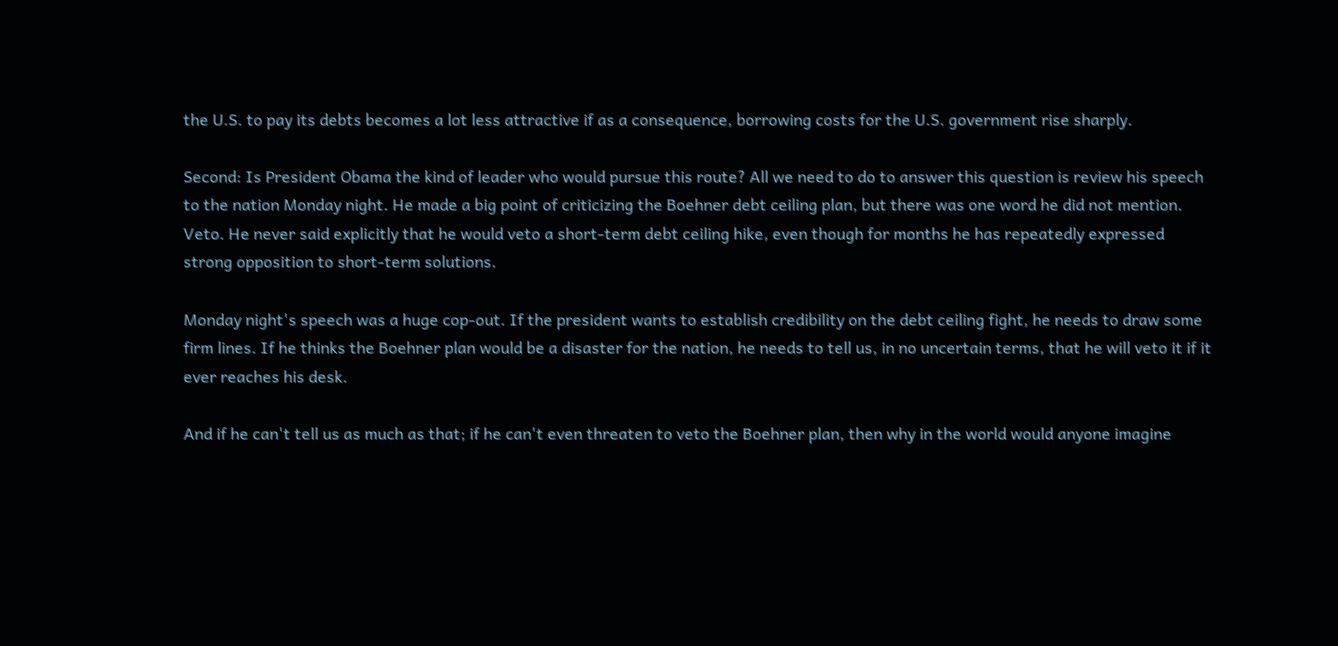the U.S. to pay its debts becomes a lot less attractive if as a consequence, borrowing costs for the U.S. government rise sharply.

Second: Is President Obama the kind of leader who would pursue this route? All we need to do to answer this question is review his speech to the nation Monday night. He made a big point of criticizing the Boehner debt ceiling plan, but there was one word he did not mention. Veto. He never said explicitly that he would veto a short-term debt ceiling hike, even though for months he has repeatedly expressed strong opposition to short-term solutions.

Monday night's speech was a huge cop-out. If the president wants to establish credibility on the debt ceiling fight, he needs to draw some firm lines. If he thinks the Boehner plan would be a disaster for the nation, he needs to tell us, in no uncertain terms, that he will veto it if it ever reaches his desk.

And if he can't tell us as much as that; if he can't even threaten to veto the Boehner plan, then why in the world would anyone imagine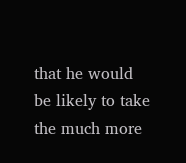that he would be likely to take the much more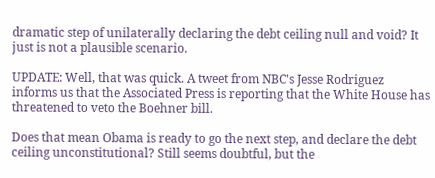dramatic step of unilaterally declaring the debt ceiling null and void? It just is not a plausible scenario.

UPDATE: Well, that was quick. A tweet from NBC's Jesse Rodriguez informs us that the Associated Press is reporting that the White House has threatened to veto the Boehner bill.

Does that mean Obama is ready to go the next step, and declare the debt ceiling unconstitutional? Still seems doubtful, but the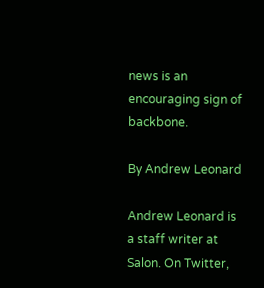news is an encouraging sign of backbone.

By Andrew Leonard

Andrew Leonard is a staff writer at Salon. On Twitter,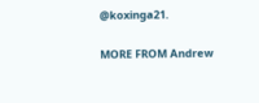@koxinga21.

MORE FROM Andrew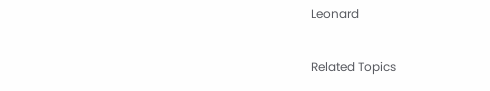Leonard

Related Topics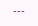---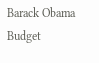Barack Obama Budget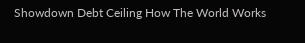Showdown Debt Ceiling How The World Works